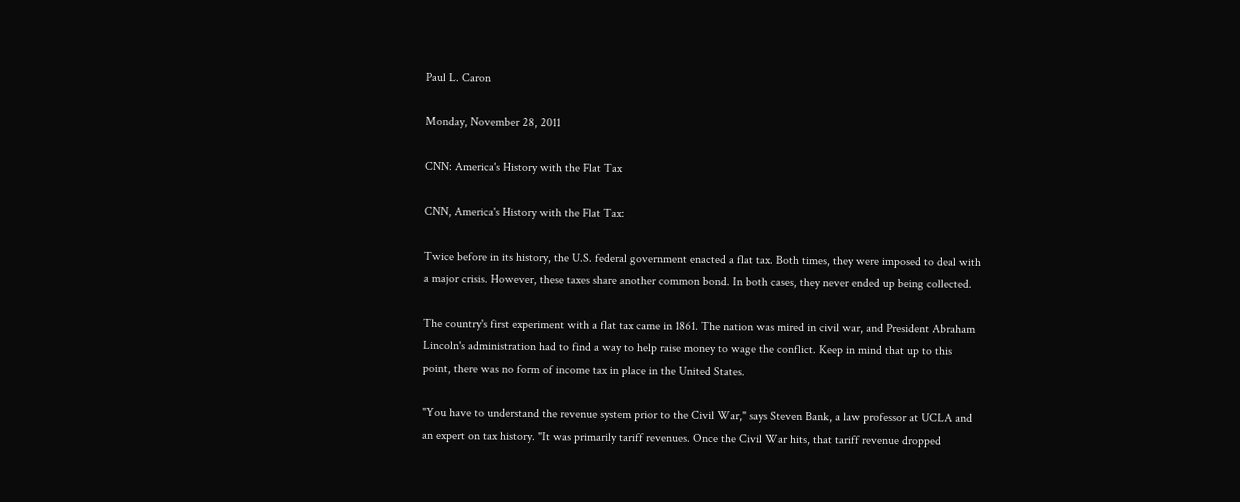Paul L. Caron

Monday, November 28, 2011

CNN: America's History with the Flat Tax

CNN, America's History with the Flat Tax:

Twice before in its history, the U.S. federal government enacted a flat tax. Both times, they were imposed to deal with a major crisis. However, these taxes share another common bond. In both cases, they never ended up being collected.

The country's first experiment with a flat tax came in 1861. The nation was mired in civil war, and President Abraham Lincoln's administration had to find a way to help raise money to wage the conflict. Keep in mind that up to this point, there was no form of income tax in place in the United States.

"You have to understand the revenue system prior to the Civil War," says Steven Bank, a law professor at UCLA and an expert on tax history. "It was primarily tariff revenues. Once the Civil War hits, that tariff revenue dropped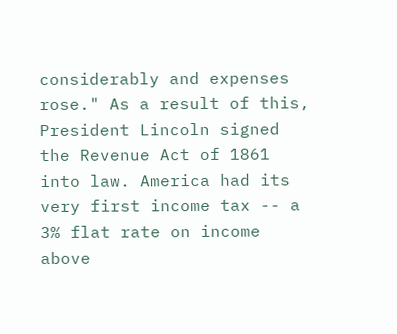considerably and expenses rose." As a result of this, President Lincoln signed the Revenue Act of 1861 into law. America had its very first income tax -- a 3% flat rate on income above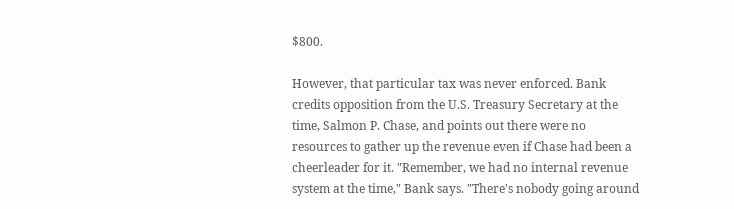$800.

However, that particular tax was never enforced. Bank credits opposition from the U.S. Treasury Secretary at the time, Salmon P. Chase, and points out there were no resources to gather up the revenue even if Chase had been a cheerleader for it. "Remember, we had no internal revenue system at the time," Bank says. "There's nobody going around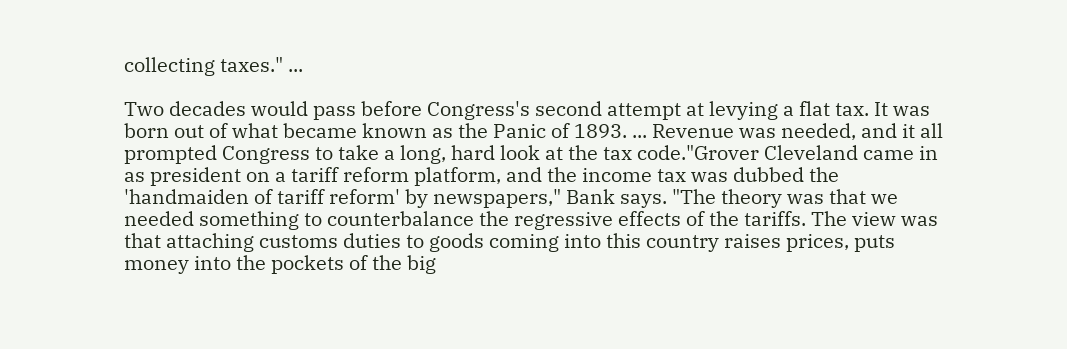collecting taxes." ...

Two decades would pass before Congress's second attempt at levying a flat tax. It was born out of what became known as the Panic of 1893. ... Revenue was needed, and it all prompted Congress to take a long, hard look at the tax code."Grover Cleveland came in as president on a tariff reform platform, and the income tax was dubbed the 'handmaiden of tariff reform' by newspapers," Bank says. "The theory was that we needed something to counterbalance the regressive effects of the tariffs. The view was that attaching customs duties to goods coming into this country raises prices, puts money into the pockets of the big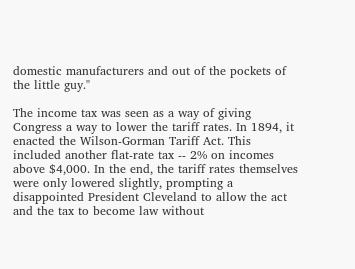domestic manufacturers and out of the pockets of the little guy."

The income tax was seen as a way of giving Congress a way to lower the tariff rates. In 1894, it enacted the Wilson-Gorman Tariff Act. This included another flat-rate tax -- 2% on incomes above $4,000. In the end, the tariff rates themselves were only lowered slightly, prompting a disappointed President Cleveland to allow the act and the tax to become law without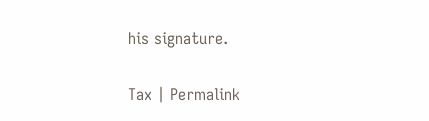his signature.

Tax | Permalink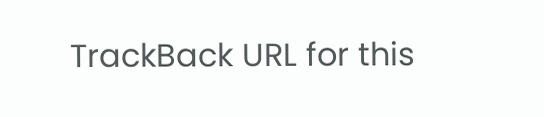TrackBack URL for this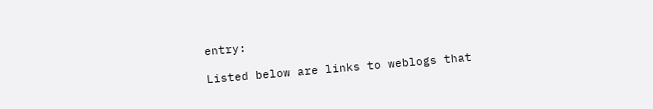entry:

Listed below are links to weblogs that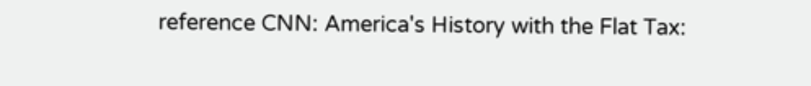reference CNN: America's History with the Flat Tax: